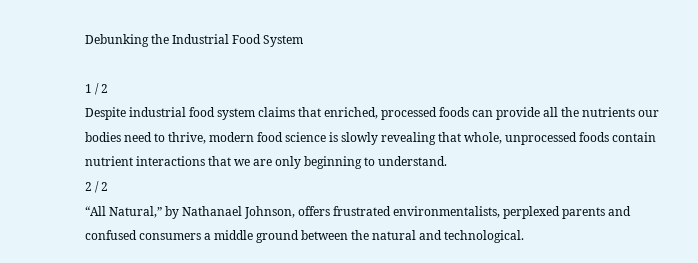Debunking the Industrial Food System

1 / 2
Despite industrial food system claims that enriched, processed foods can provide all the nutrients our bodies need to thrive, modern food science is slowly revealing that whole, unprocessed foods contain nutrient interactions that we are only beginning to understand.
2 / 2
“All Natural,” by Nathanael Johnson, offers frustrated environmentalists, perplexed parents and confused consumers a middle ground between the natural and technological.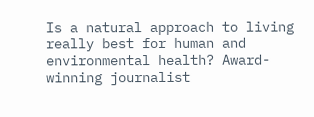Is a natural approach to living really best for human and environmental health? Award-winning journalist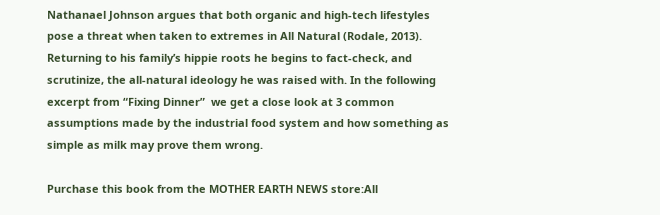Nathanael Johnson argues that both organic and high-tech lifestyles pose a threat when taken to extremes in All Natural (Rodale, 2013). Returning to his family’s hippie roots he begins to fact-check, and scrutinize, the all-natural ideology he was raised with. In the following excerpt from “Fixing Dinner”  we get a close look at 3 common assumptions made by the industrial food system and how something as simple as milk may prove them wrong.

Purchase this book from the MOTHER EARTH NEWS store:All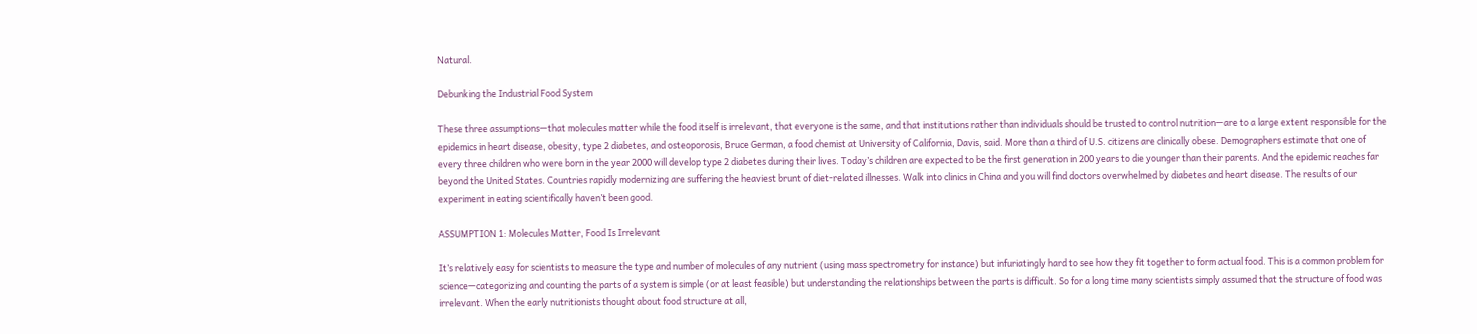Natural.

Debunking the Industrial Food System

These three assumptions—that molecules matter while the food itself is irrelevant, that everyone is the same, and that institutions rather than individuals should be trusted to control nutrition—are to a large extent responsible for the epidemics in heart disease, obesity, type 2 diabetes, and osteoporosis, Bruce German, a food chemist at University of California, Davis, said. More than a third of U.S. citizens are clinically obese. Demographers estimate that one of every three children who were born in the year 2000 will develop type 2 diabetes during their lives. Today’s children are expected to be the first generation in 200 years to die younger than their parents. And the epidemic reaches far beyond the United States. Countries rapidly modernizing are suffering the heaviest brunt of diet-related illnesses. Walk into clinics in China and you will find doctors overwhelmed by diabetes and heart disease. The results of our experiment in eating scientifically haven’t been good.

ASSUMPTION 1: Molecules Matter, Food Is Irrelevant

It’s relatively easy for scientists to measure the type and number of molecules of any nutrient (using mass spectrometry for instance) but infuriatingly hard to see how they fit together to form actual food. This is a common problem for science—categorizing and counting the parts of a system is simple (or at least feasible) but understanding the relationships between the parts is difficult. So for a long time many scientists simply assumed that the structure of food was irrelevant. When the early nutritionists thought about food structure at all,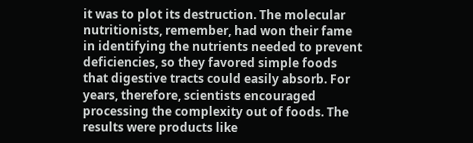it was to plot its destruction. The molecular nutritionists, remember, had won their fame in identifying the nutrients needed to prevent deficiencies, so they favored simple foods that digestive tracts could easily absorb. For years, therefore, scientists encouraged processing the complexity out of foods. The results were products like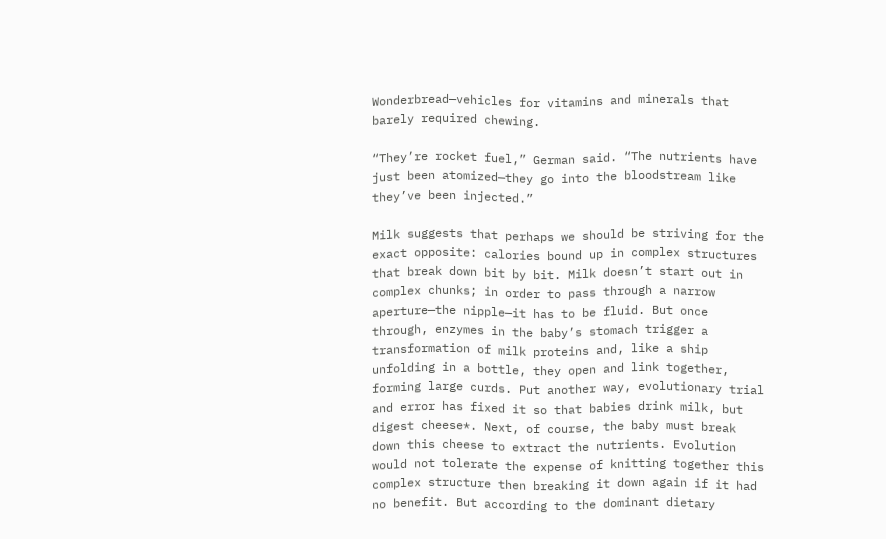Wonderbread—vehicles for vitamins and minerals that barely required chewing.

“They’re rocket fuel,” German said. “The nutrients have just been atomized—they go into the bloodstream like they’ve been injected.”

Milk suggests that perhaps we should be striving for the exact opposite: calories bound up in complex structures that break down bit by bit. Milk doesn’t start out in complex chunks; in order to pass through a narrow aperture—the nipple—it has to be fluid. But once through, enzymes in the baby’s stomach trigger a transformation of milk proteins and, like a ship unfolding in a bottle, they open and link together, forming large curds. Put another way, evolutionary trial and error has fixed it so that babies drink milk, but digest cheese*. Next, of course, the baby must break down this cheese to extract the nutrients. Evolution would not tolerate the expense of knitting together this complex structure then breaking it down again if it had no benefit. But according to the dominant dietary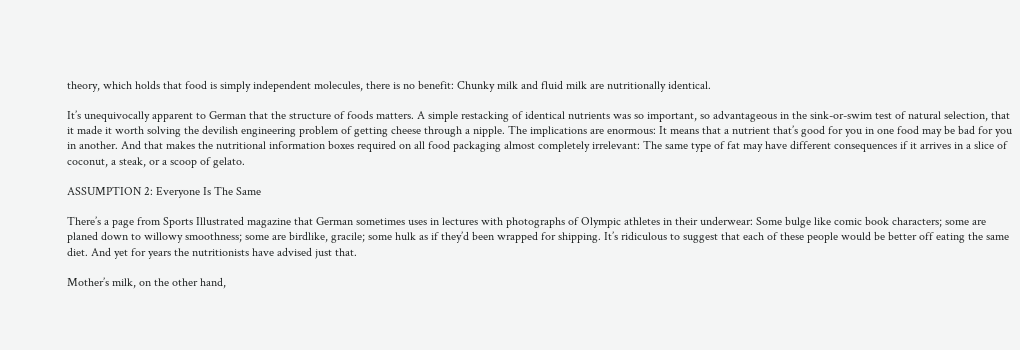theory, which holds that food is simply independent molecules, there is no benefit: Chunky milk and fluid milk are nutritionally identical.

It’s unequivocally apparent to German that the structure of foods matters. A simple restacking of identical nutrients was so important, so advantageous in the sink-or-swim test of natural selection, that it made it worth solving the devilish engineering problem of getting cheese through a nipple. The implications are enormous: It means that a nutrient that’s good for you in one food may be bad for you in another. And that makes the nutritional information boxes required on all food packaging almost completely irrelevant: The same type of fat may have different consequences if it arrives in a slice of coconut, a steak, or a scoop of gelato.

ASSUMPTION 2: Everyone Is The Same

There’s a page from Sports Illustrated magazine that German sometimes uses in lectures with photographs of Olympic athletes in their underwear: Some bulge like comic book characters; some are planed down to willowy smoothness; some are birdlike, gracile; some hulk as if they’d been wrapped for shipping. It’s ridiculous to suggest that each of these people would be better off eating the same diet. And yet for years the nutritionists have advised just that.

Mother’s milk, on the other hand,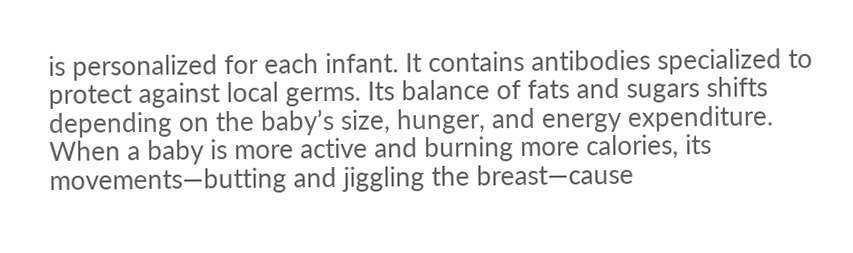is personalized for each infant. It contains antibodies specialized to protect against local germs. Its balance of fats and sugars shifts depending on the baby’s size, hunger, and energy expenditure. When a baby is more active and burning more calories, its movements—butting and jiggling the breast—cause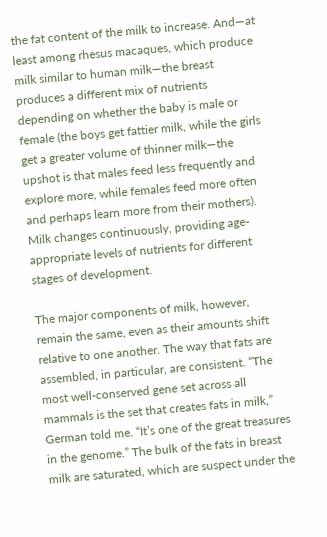the fat content of the milk to increase. And—at least among rhesus macaques, which produce milk similar to human milk—the breast produces a different mix of nutrients depending on whether the baby is male or female (the boys get fattier milk, while the girls get a greater volume of thinner milk—the upshot is that males feed less frequently and explore more, while females feed more often and perhaps learn more from their mothers). Milk changes continuously, providing age-appropriate levels of nutrients for different stages of development.

The major components of milk, however, remain the same, even as their amounts shift relative to one another. The way that fats are assembled, in particular, are consistent. “The most well-conserved gene set across all mammals is the set that creates fats in milk,” German told me. “It’s one of the great treasures in the genome.” The bulk of the fats in breast milk are saturated, which are suspect under the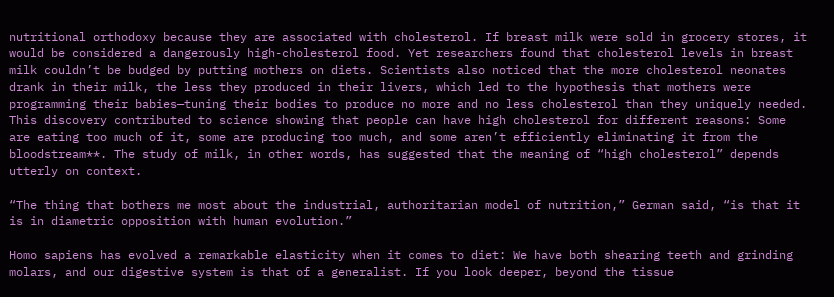nutritional orthodoxy because they are associated with cholesterol. If breast milk were sold in grocery stores, it would be considered a dangerously high-cholesterol food. Yet researchers found that cholesterol levels in breast milk couldn’t be budged by putting mothers on diets. Scientists also noticed that the more cholesterol neonates drank in their milk, the less they produced in their livers, which led to the hypothesis that mothers were programming their babies—tuning their bodies to produce no more and no less cholesterol than they uniquely needed. This discovery contributed to science showing that people can have high cholesterol for different reasons: Some are eating too much of it, some are producing too much, and some aren’t efficiently eliminating it from the bloodstream**. The study of milk, in other words, has suggested that the meaning of “high cholesterol” depends utterly on context.

“The thing that bothers me most about the industrial, authoritarian model of nutrition,” German said, “is that it is in diametric opposition with human evolution.”

Homo sapiens has evolved a remarkable elasticity when it comes to diet: We have both shearing teeth and grinding molars, and our digestive system is that of a generalist. If you look deeper, beyond the tissue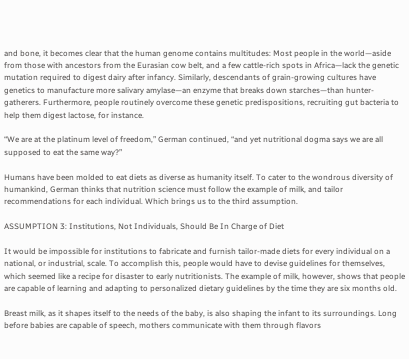and bone, it becomes clear that the human genome contains multitudes: Most people in the world—aside from those with ancestors from the Eurasian cow belt, and a few cattle-rich spots in Africa—lack the genetic mutation required to digest dairy after infancy. Similarly, descendants of grain-growing cultures have genetics to manufacture more salivary amylase—an enzyme that breaks down starches—than hunter-gatherers. Furthermore, people routinely overcome these genetic predispositions, recruiting gut bacteria to help them digest lactose, for instance.

“We are at the platinum level of freedom,” German continued, “and yet nutritional dogma says we are all supposed to eat the same way?”

Humans have been molded to eat diets as diverse as humanity itself. To cater to the wondrous diversity of humankind, German thinks that nutrition science must follow the example of milk, and tailor recommendations for each individual. Which brings us to the third assumption.

ASSUMPTION 3: Institutions, Not Individuals, Should Be In Charge of Diet

It would be impossible for institutions to fabricate and furnish tailor-made diets for every individual on a national, or industrial, scale. To accomplish this, people would have to devise guidelines for themselves, which seemed like a recipe for disaster to early nutritionists. The example of milk, however, shows that people are capable of learning and adapting to personalized dietary guidelines by the time they are six months old.

Breast milk, as it shapes itself to the needs of the baby, is also shaping the infant to its surroundings. Long before babies are capable of speech, mothers communicate with them through flavors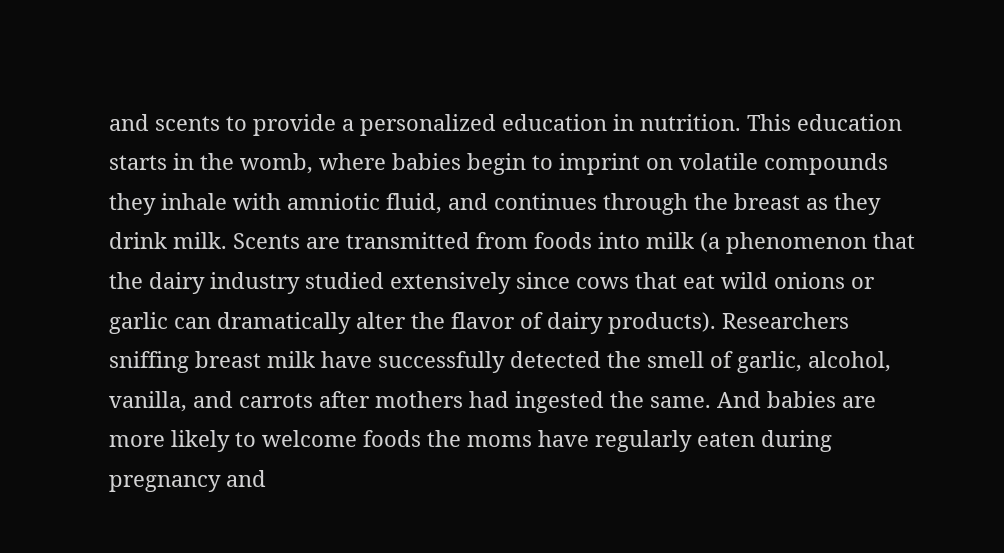and scents to provide a personalized education in nutrition. This education starts in the womb, where babies begin to imprint on volatile compounds they inhale with amniotic fluid, and continues through the breast as they drink milk. Scents are transmitted from foods into milk (a phenomenon that the dairy industry studied extensively since cows that eat wild onions or garlic can dramatically alter the flavor of dairy products). Researchers sniffing breast milk have successfully detected the smell of garlic, alcohol, vanilla, and carrots after mothers had ingested the same. And babies are more likely to welcome foods the moms have regularly eaten during pregnancy and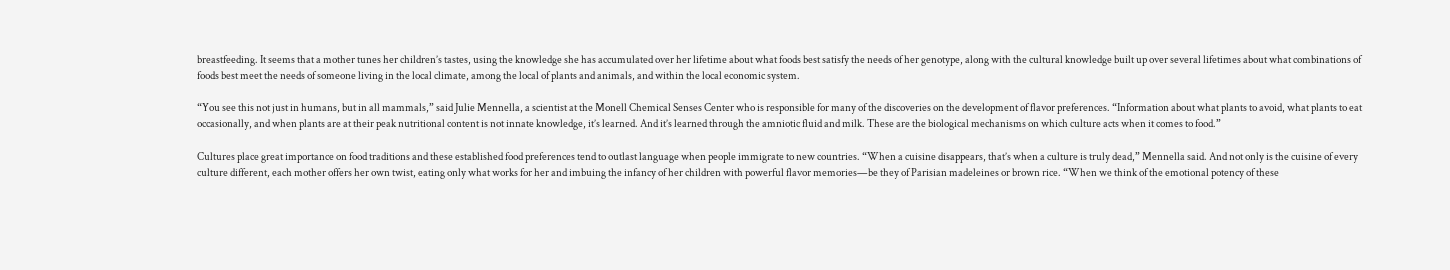breastfeeding. It seems that a mother tunes her children’s tastes, using the knowledge she has accumulated over her lifetime about what foods best satisfy the needs of her genotype, along with the cultural knowledge built up over several lifetimes about what combinations of foods best meet the needs of someone living in the local climate, among the local of plants and animals, and within the local economic system.

“You see this not just in humans, but in all mammals,” said Julie Mennella, a scientist at the Monell Chemical Senses Center who is responsible for many of the discoveries on the development of flavor preferences. “Information about what plants to avoid, what plants to eat occasionally, and when plants are at their peak nutritional content is not innate knowledge, it’s learned. And it’s learned through the amniotic fluid and milk. These are the biological mechanisms on which culture acts when it comes to food.”

Cultures place great importance on food traditions and these established food preferences tend to outlast language when people immigrate to new countries. “When a cuisine disappears, that’s when a culture is truly dead,” Mennella said. And not only is the cuisine of every culture different, each mother offers her own twist, eating only what works for her and imbuing the infancy of her children with powerful flavor memories—be they of Parisian madeleines or brown rice. “When we think of the emotional potency of these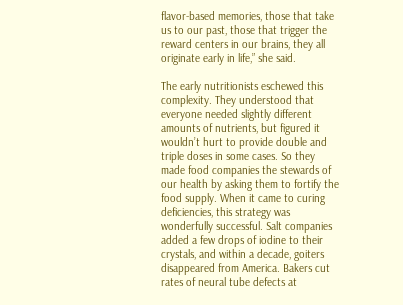flavor-based memories, those that take us to our past, those that trigger the reward centers in our brains, they all originate early in life,” she said.

The early nutritionists eschewed this complexity. They understood that everyone needed slightly different amounts of nutrients, but figured it wouldn’t hurt to provide double and triple doses in some cases. So they made food companies the stewards of our health by asking them to fortify the food supply. When it came to curing deficiencies, this strategy was wonderfully successful. Salt companies added a few drops of iodine to their crystals, and within a decade, goiters disappeared from America. Bakers cut rates of neural tube defects at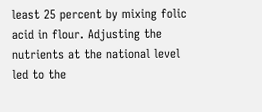least 25 percent by mixing folic acid in flour. Adjusting the nutrients at the national level led to the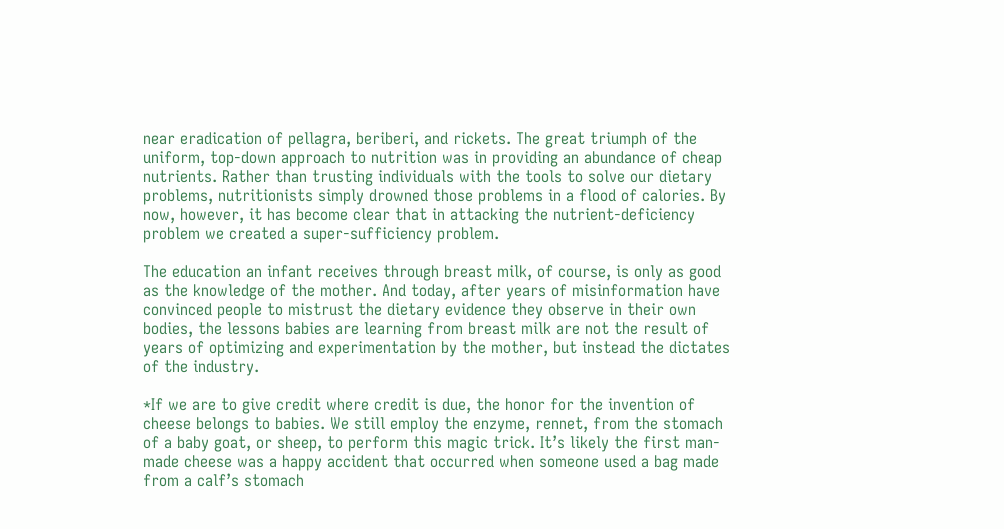near eradication of pellagra, beriberi, and rickets. The great triumph of the uniform, top-down approach to nutrition was in providing an abundance of cheap nutrients. Rather than trusting individuals with the tools to solve our dietary problems, nutritionists simply drowned those problems in a flood of calories. By now, however, it has become clear that in attacking the nutrient-deficiency problem we created a super-sufficiency problem.

The education an infant receives through breast milk, of course, is only as good as the knowledge of the mother. And today, after years of misinformation have convinced people to mistrust the dietary evidence they observe in their own bodies, the lessons babies are learning from breast milk are not the result of years of optimizing and experimentation by the mother, but instead the dictates of the industry.

*If we are to give credit where credit is due, the honor for the invention of cheese belongs to babies. We still employ the enzyme, rennet, from the stomach of a baby goat, or sheep, to perform this magic trick. It’s likely the first man-made cheese was a happy accident that occurred when someone used a bag made from a calf’s stomach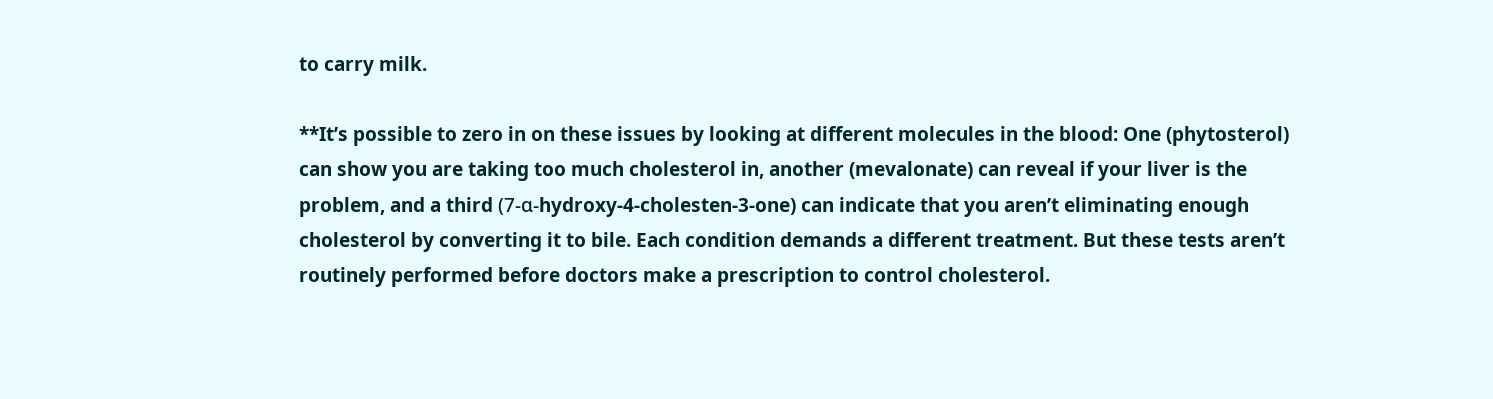to carry milk.

**It’s possible to zero in on these issues by looking at different molecules in the blood: One (phytosterol) can show you are taking too much cholesterol in, another (mevalonate) can reveal if your liver is the problem, and a third (7-α-hydroxy-4-cholesten-3-one) can indicate that you aren’t eliminating enough cholesterol by converting it to bile. Each condition demands a different treatment. But these tests aren’t routinely performed before doctors make a prescription to control cholesterol.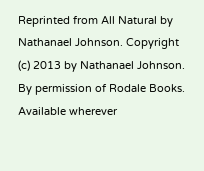Reprinted from All Natural by Nathanael Johnson. Copyright (c) 2013 by Nathanael Johnson. By permission of Rodale Books. Available wherever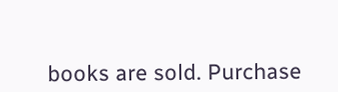books are sold. Purchase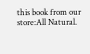this book from our store:All Natural.